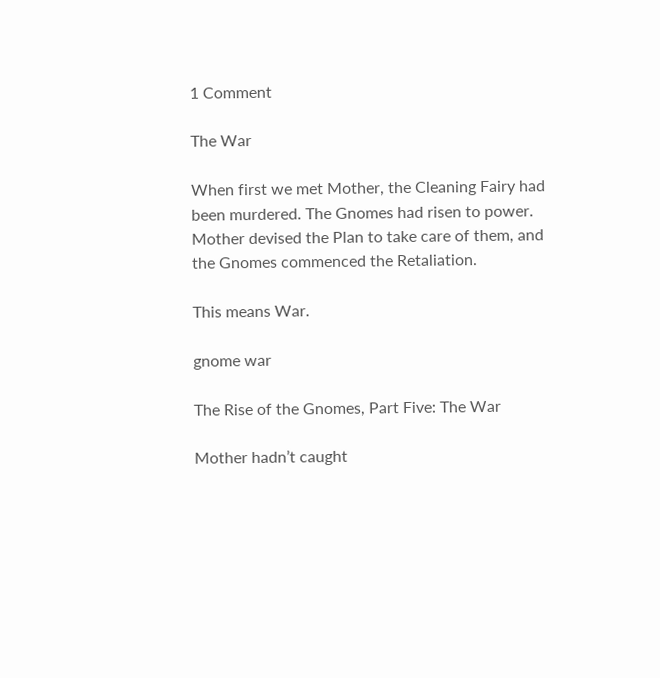1 Comment

The War

When first we met Mother, the Cleaning Fairy had been murdered. The Gnomes had risen to power. Mother devised the Plan to take care of them, and the Gnomes commenced the Retaliation.

This means War.

gnome war

The Rise of the Gnomes, Part Five: The War

Mother hadn’t caught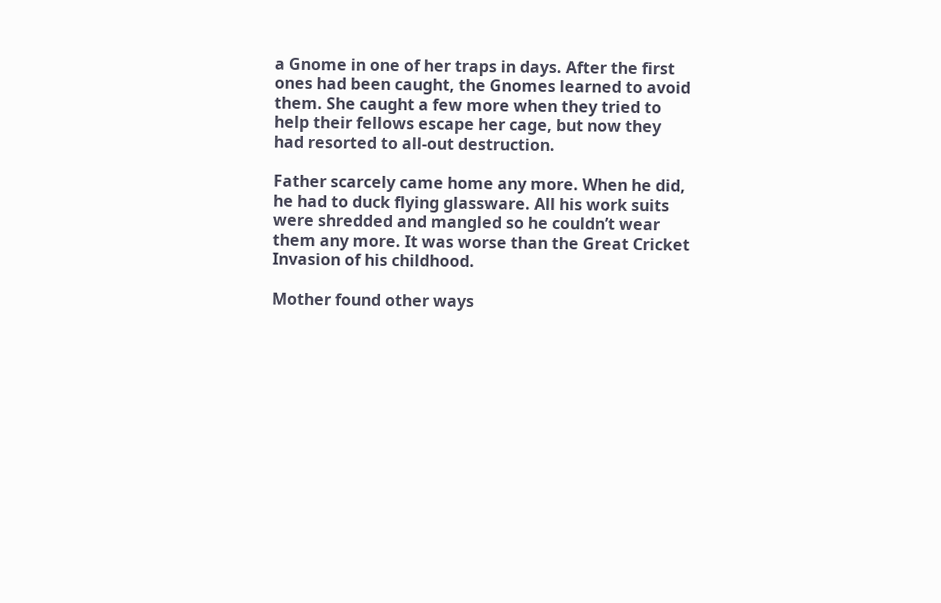a Gnome in one of her traps in days. After the first ones had been caught, the Gnomes learned to avoid them. She caught a few more when they tried to help their fellows escape her cage, but now they had resorted to all-out destruction.

Father scarcely came home any more. When he did, he had to duck flying glassware. All his work suits were shredded and mangled so he couldn’t wear them any more. It was worse than the Great Cricket Invasion of his childhood.

Mother found other ways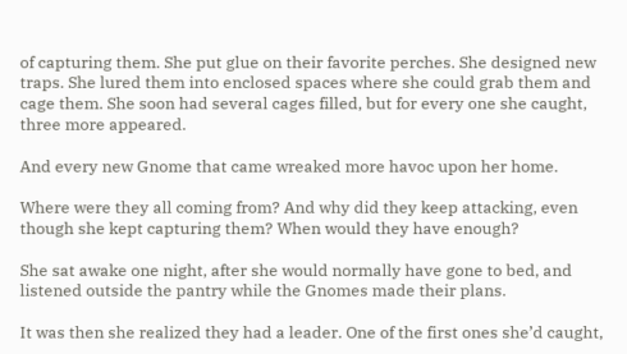of capturing them. She put glue on their favorite perches. She designed new traps. She lured them into enclosed spaces where she could grab them and cage them. She soon had several cages filled, but for every one she caught, three more appeared.

And every new Gnome that came wreaked more havoc upon her home.

Where were they all coming from? And why did they keep attacking, even though she kept capturing them? When would they have enough?

She sat awake one night, after she would normally have gone to bed, and listened outside the pantry while the Gnomes made their plans.

It was then she realized they had a leader. One of the first ones she’d caught,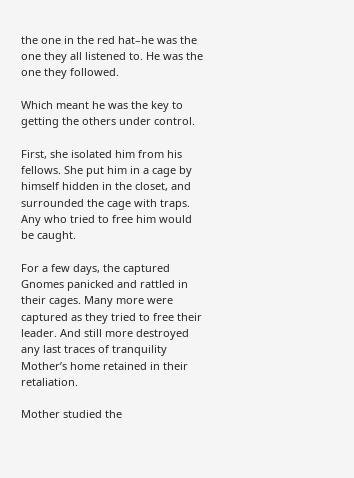the one in the red hat–he was the one they all listened to. He was the one they followed.

Which meant he was the key to getting the others under control.

First, she isolated him from his fellows. She put him in a cage by himself hidden in the closet, and surrounded the cage with traps. Any who tried to free him would be caught.

For a few days, the captured Gnomes panicked and rattled in their cages. Many more were captured as they tried to free their leader. And still more destroyed any last traces of tranquility Mother’s home retained in their retaliation.

Mother studied the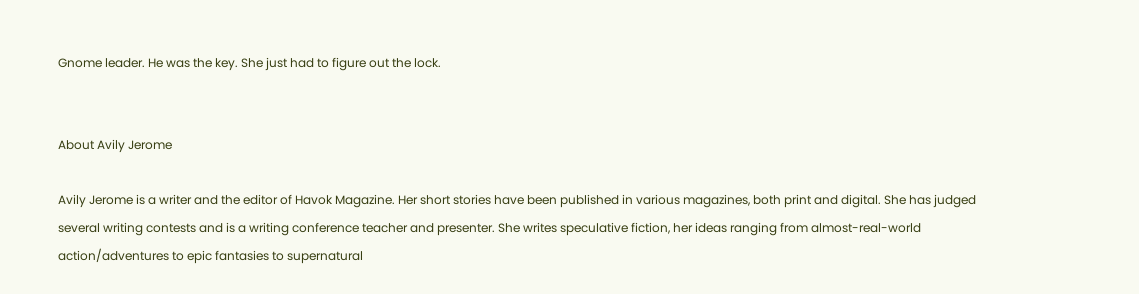Gnome leader. He was the key. She just had to figure out the lock.


About Avily Jerome

Avily Jerome is a writer and the editor of Havok Magazine. Her short stories have been published in various magazines, both print and digital. She has judged several writing contests and is a writing conference teacher and presenter. She writes speculative fiction, her ideas ranging from almost-real-world action/adventures to epic fantasies to supernatural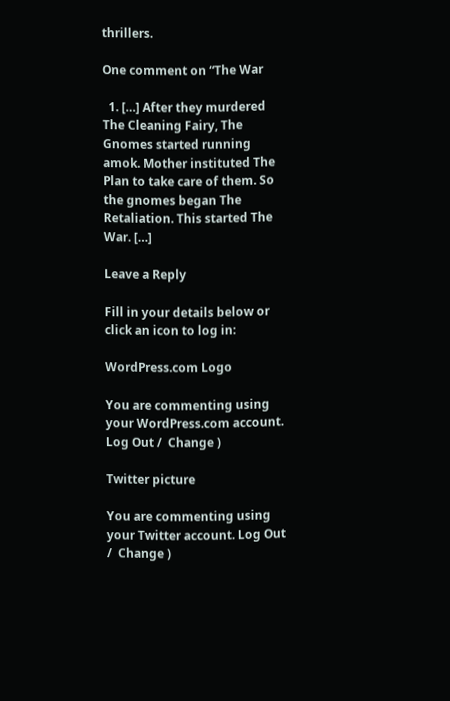thrillers.

One comment on “The War

  1. […] After they murdered The Cleaning Fairy, The Gnomes started running amok. Mother instituted The Plan to take care of them. So the gnomes began The Retaliation. This started The War. […]

Leave a Reply

Fill in your details below or click an icon to log in:

WordPress.com Logo

You are commenting using your WordPress.com account. Log Out /  Change )

Twitter picture

You are commenting using your Twitter account. Log Out /  Change )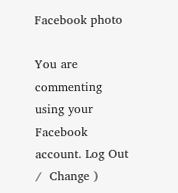Facebook photo

You are commenting using your Facebook account. Log Out /  Change )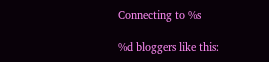Connecting to %s

%d bloggers like this: